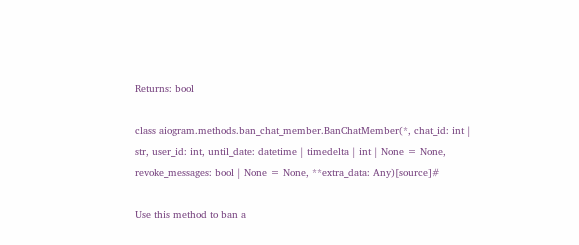Returns: bool

class aiogram.methods.ban_chat_member.BanChatMember(*, chat_id: int | str, user_id: int, until_date: datetime | timedelta | int | None = None, revoke_messages: bool | None = None, **extra_data: Any)[source]#

Use this method to ban a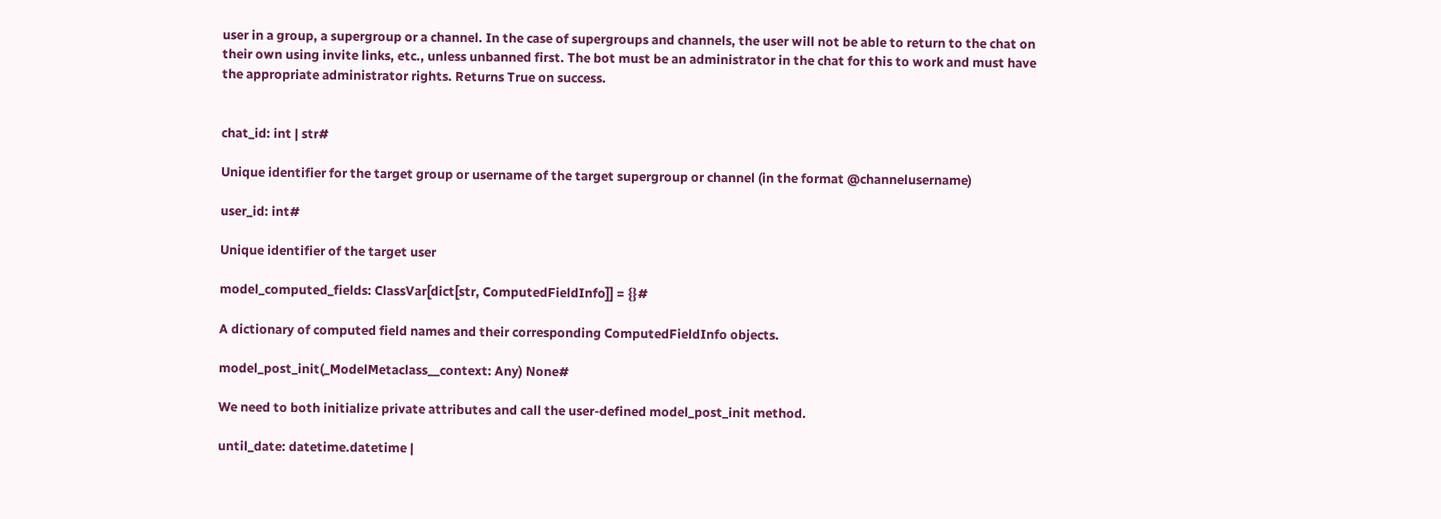user in a group, a supergroup or a channel. In the case of supergroups and channels, the user will not be able to return to the chat on their own using invite links, etc., unless unbanned first. The bot must be an administrator in the chat for this to work and must have the appropriate administrator rights. Returns True on success.


chat_id: int | str#

Unique identifier for the target group or username of the target supergroup or channel (in the format @channelusername)

user_id: int#

Unique identifier of the target user

model_computed_fields: ClassVar[dict[str, ComputedFieldInfo]] = {}#

A dictionary of computed field names and their corresponding ComputedFieldInfo objects.

model_post_init(_ModelMetaclass__context: Any) None#

We need to both initialize private attributes and call the user-defined model_post_init method.

until_date: datetime.datetime |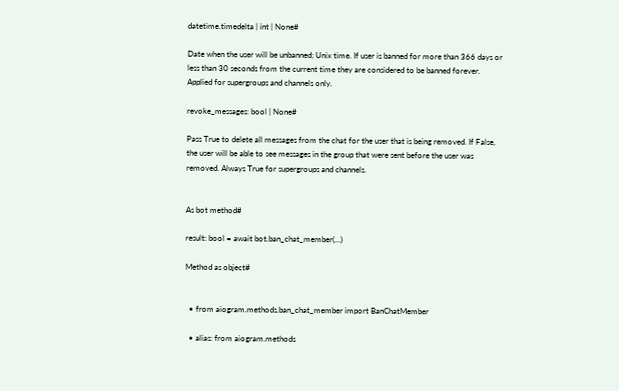datetime.timedelta | int | None#

Date when the user will be unbanned; Unix time. If user is banned for more than 366 days or less than 30 seconds from the current time they are considered to be banned forever. Applied for supergroups and channels only.

revoke_messages: bool | None#

Pass True to delete all messages from the chat for the user that is being removed. If False, the user will be able to see messages in the group that were sent before the user was removed. Always True for supergroups and channels.


As bot method#

result: bool = await bot.ban_chat_member(...)

Method as object#


  • from aiogram.methods.ban_chat_member import BanChatMember

  • alias: from aiogram.methods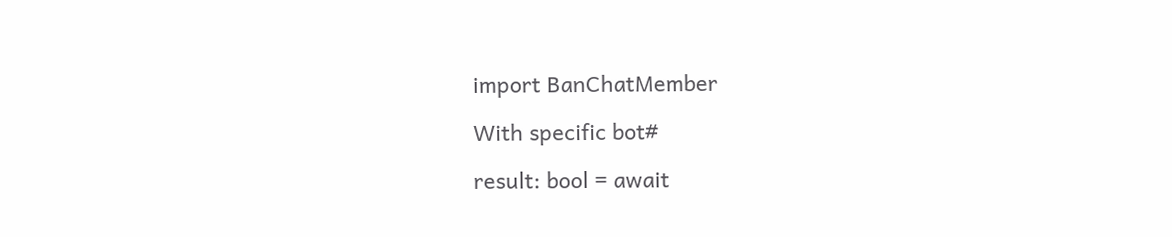import BanChatMember

With specific bot#

result: bool = await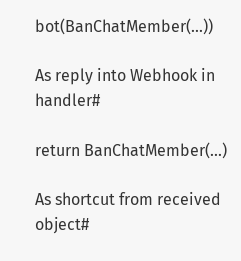bot(BanChatMember(...))

As reply into Webhook in handler#

return BanChatMember(...)

As shortcut from received object#